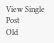View Single Post
Old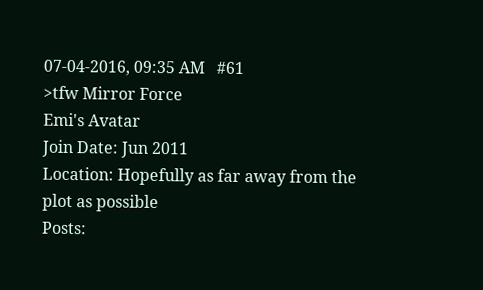07-04-2016, 09:35 AM   #61
>tfw Mirror Force
Emi's Avatar
Join Date: Jun 2011
Location: Hopefully as far away from the plot as possible
Posts: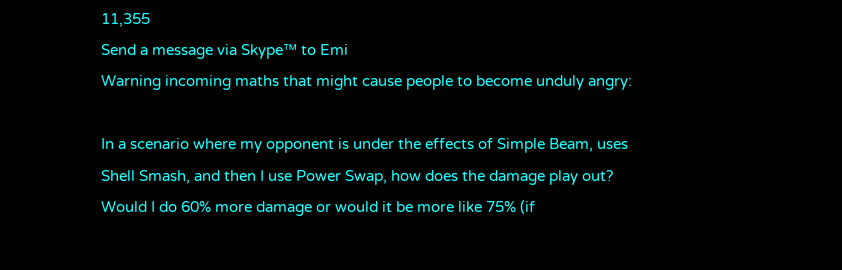11,355
Send a message via Skype™ to Emi
Warning incoming maths that might cause people to become unduly angry:

In a scenario where my opponent is under the effects of Simple Beam, uses Shell Smash, and then I use Power Swap, how does the damage play out? Would I do 60% more damage or would it be more like 75% (if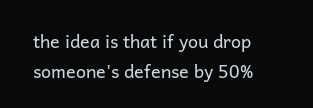the idea is that if you drop someone's defense by 50%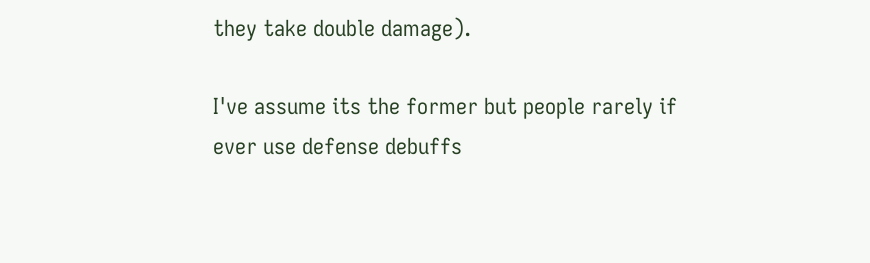they take double damage).

I've assume its the former but people rarely if ever use defense debuffs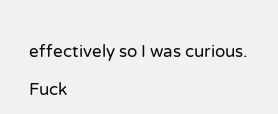effectively so I was curious.

Fuck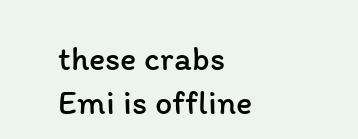these crabs
Emi is offline